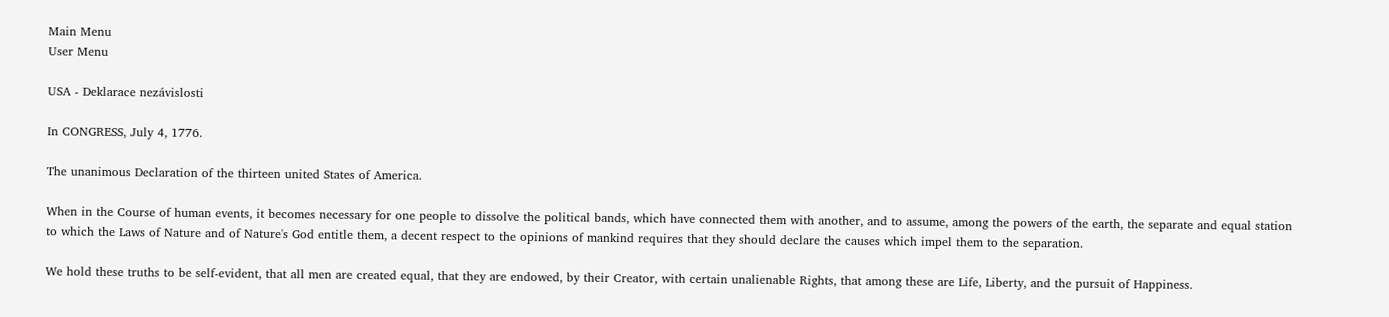Main Menu
User Menu

USA - Deklarace nezávislosti

In CONGRESS, July 4, 1776.

The unanimous Declaration of the thirteen united States of America.

When in the Course of human events, it becomes necessary for one people to dissolve the political bands, which have connected them with another, and to assume, among the powers of the earth, the separate and equal station to which the Laws of Nature and of Nature's God entitle them, a decent respect to the opinions of mankind requires that they should declare the causes which impel them to the separation.

We hold these truths to be self-evident, that all men are created equal, that they are endowed, by their Creator, with certain unalienable Rights, that among these are Life, Liberty, and the pursuit of Happiness.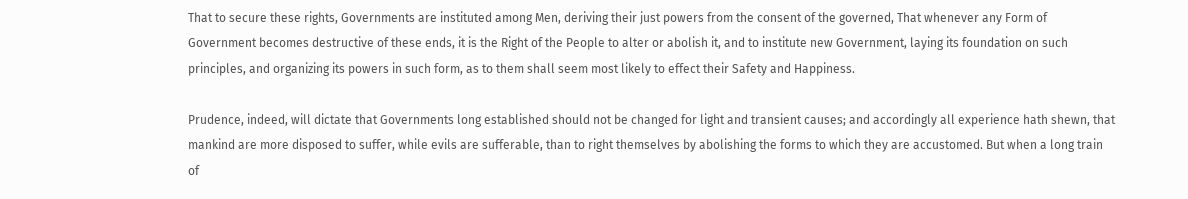That to secure these rights, Governments are instituted among Men, deriving their just powers from the consent of the governed, That whenever any Form of Government becomes destructive of these ends, it is the Right of the People to alter or abolish it, and to institute new Government, laying its foundation on such principles, and organizing its powers in such form, as to them shall seem most likely to effect their Safety and Happiness.

Prudence, indeed, will dictate that Governments long established should not be changed for light and transient causes; and accordingly all experience hath shewn, that mankind are more disposed to suffer, while evils are sufferable, than to right themselves by abolishing the forms to which they are accustomed. But when a long train of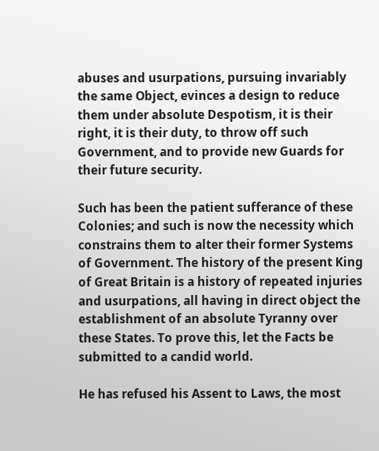abuses and usurpations, pursuing invariably the same Object, evinces a design to reduce them under absolute Despotism, it is their right, it is their duty, to throw off such Government, and to provide new Guards for their future security.

Such has been the patient sufferance of these Colonies; and such is now the necessity which constrains them to alter their former Systems of Government. The history of the present King of Great Britain is a history of repeated injuries and usurpations, all having in direct object the establishment of an absolute Tyranny over these States. To prove this, let the Facts be submitted to a candid world.

He has refused his Assent to Laws, the most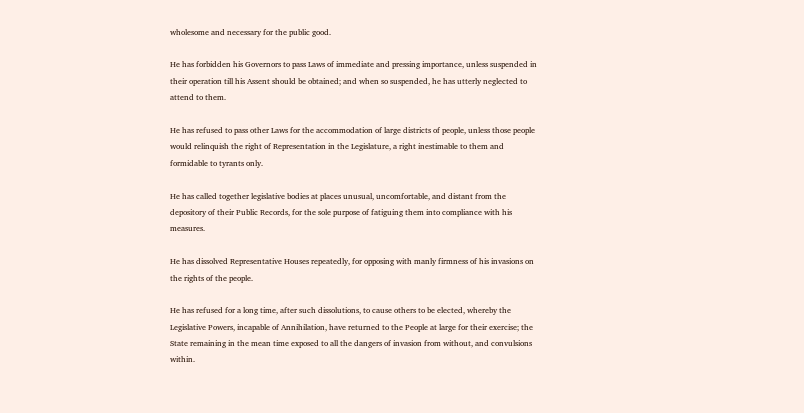wholesome and necessary for the public good.

He has forbidden his Governors to pass Laws of immediate and pressing importance, unless suspended in their operation till his Assent should be obtained; and when so suspended, he has utterly neglected to attend to them.

He has refused to pass other Laws for the accommodation of large districts of people, unless those people would relinquish the right of Representation in the Legislature, a right inestimable to them and formidable to tyrants only.

He has called together legislative bodies at places unusual, uncomfortable, and distant from the depository of their Public Records, for the sole purpose of fatiguing them into compliance with his measures.

He has dissolved Representative Houses repeatedly, for opposing with manly firmness of his invasions on the rights of the people.

He has refused for a long time, after such dissolutions, to cause others to be elected, whereby the Legislative Powers, incapable of Annihilation, have returned to the People at large for their exercise; the State remaining in the mean time exposed to all the dangers of invasion from without, and convulsions within.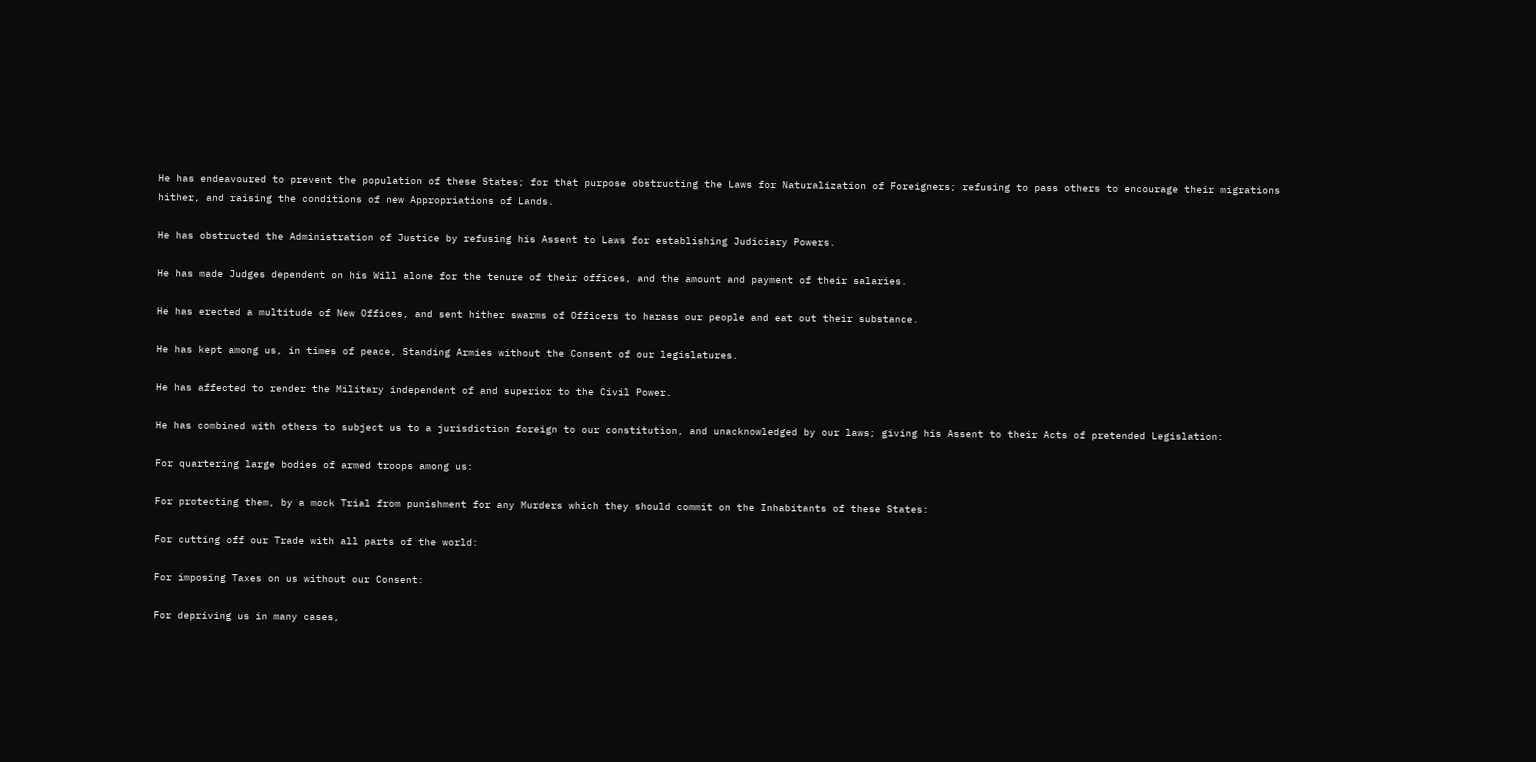He has endeavoured to prevent the population of these States; for that purpose obstructing the Laws for Naturalization of Foreigners; refusing to pass others to encourage their migrations hither, and raising the conditions of new Appropriations of Lands.

He has obstructed the Administration of Justice by refusing his Assent to Laws for establishing Judiciary Powers.

He has made Judges dependent on his Will alone for the tenure of their offices, and the amount and payment of their salaries.

He has erected a multitude of New Offices, and sent hither swarms of Officers to harass our people and eat out their substance.

He has kept among us, in times of peace, Standing Armies without the Consent of our legislatures.

He has affected to render the Military independent of and superior to the Civil Power.

He has combined with others to subject us to a jurisdiction foreign to our constitution, and unacknowledged by our laws; giving his Assent to their Acts of pretended Legislation:

For quartering large bodies of armed troops among us:

For protecting them, by a mock Trial from punishment for any Murders which they should commit on the Inhabitants of these States:

For cutting off our Trade with all parts of the world:

For imposing Taxes on us without our Consent:

For depriving us in many cases,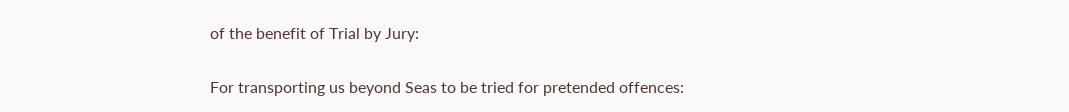of the benefit of Trial by Jury:

For transporting us beyond Seas to be tried for pretended offences: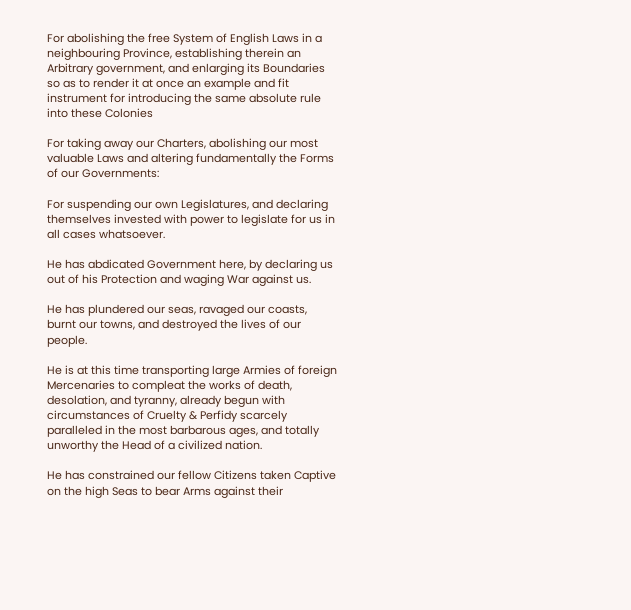For abolishing the free System of English Laws in a neighbouring Province, establishing therein an Arbitrary government, and enlarging its Boundaries so as to render it at once an example and fit instrument for introducing the same absolute rule into these Colonies

For taking away our Charters, abolishing our most valuable Laws and altering fundamentally the Forms of our Governments:

For suspending our own Legislatures, and declaring themselves invested with power to legislate for us in all cases whatsoever.

He has abdicated Government here, by declaring us out of his Protection and waging War against us.

He has plundered our seas, ravaged our coasts, burnt our towns, and destroyed the lives of our people.

He is at this time transporting large Armies of foreign Mercenaries to compleat the works of death, desolation, and tyranny, already begun with circumstances of Cruelty & Perfidy scarcely paralleled in the most barbarous ages, and totally unworthy the Head of a civilized nation.

He has constrained our fellow Citizens taken Captive on the high Seas to bear Arms against their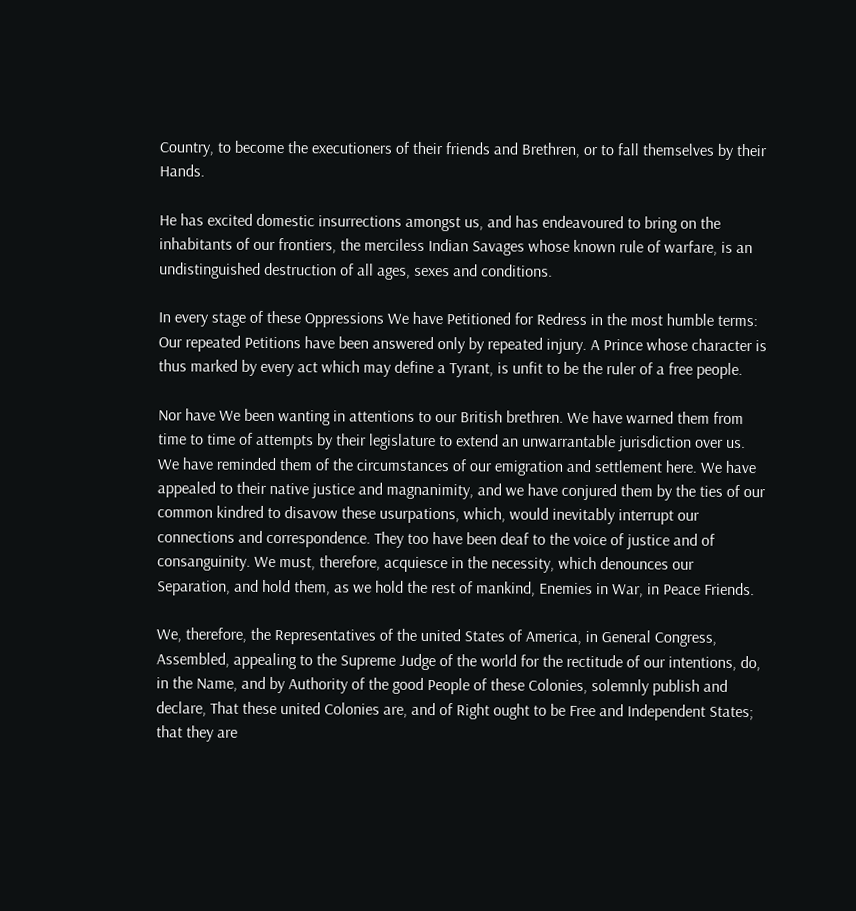Country, to become the executioners of their friends and Brethren, or to fall themselves by their Hands.

He has excited domestic insurrections amongst us, and has endeavoured to bring on the inhabitants of our frontiers, the merciless Indian Savages whose known rule of warfare, is an undistinguished destruction of all ages, sexes and conditions.

In every stage of these Oppressions We have Petitioned for Redress in the most humble terms: Our repeated Petitions have been answered only by repeated injury. A Prince whose character is thus marked by every act which may define a Tyrant, is unfit to be the ruler of a free people.

Nor have We been wanting in attentions to our British brethren. We have warned them from time to time of attempts by their legislature to extend an unwarrantable jurisdiction over us. We have reminded them of the circumstances of our emigration and settlement here. We have appealed to their native justice and magnanimity, and we have conjured them by the ties of our common kindred to disavow these usurpations, which, would inevitably interrupt our connections and correspondence. They too have been deaf to the voice of justice and of consanguinity. We must, therefore, acquiesce in the necessity, which denounces our Separation, and hold them, as we hold the rest of mankind, Enemies in War, in Peace Friends.

We, therefore, the Representatives of the united States of America, in General Congress, Assembled, appealing to the Supreme Judge of the world for the rectitude of our intentions, do, in the Name, and by Authority of the good People of these Colonies, solemnly publish and declare, That these united Colonies are, and of Right ought to be Free and Independent States; that they are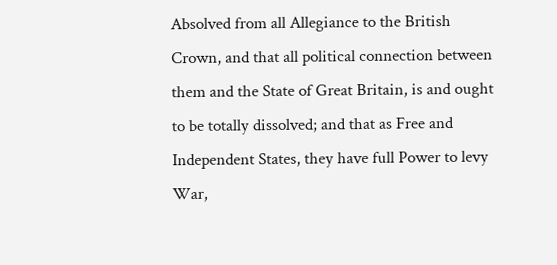Absolved from all Allegiance to the British Crown, and that all political connection between them and the State of Great Britain, is and ought to be totally dissolved; and that as Free and Independent States, they have full Power to levy War,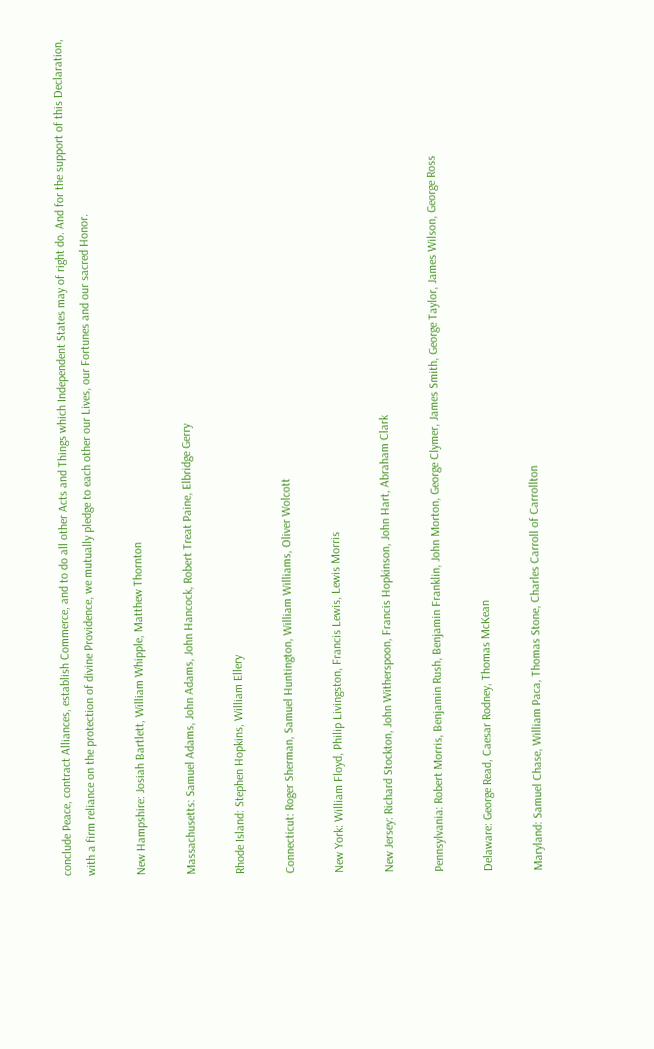conclude Peace, contract Alliances, establish Commerce, and to do all other Acts and Things which Independent States may of right do. And for the support of this Declaration, with a firm reliance on the protection of divine Providence, we mutually pledge to each other our Lives, our Fortunes and our sacred Honor.

New Hampshire: Josiah Bartlett, William Whipple, Matthew Thornton

Massachusetts: Samuel Adams, John Adams, John Hancock, Robert Treat Paine, Elbridge Gerry

Rhode Island: Stephen Hopkins, William Ellery

Connecticut: Roger Sherman, Samuel Huntington, William Williams, Oliver Wolcott

New York: William Floyd, Philip Livingston, Francis Lewis, Lewis Morris

New Jersey: Richard Stockton, John Witherspoon, Francis Hopkinson, John Hart, Abraham Clark

Pennsylvania: Robert Morris, Benjamin Rush, Benjamin Franklin, John Morton, George Clymer, James Smith, George Taylor, James Wilson, George Ross

Delaware: George Read, Caesar Rodney, Thomas McKean

Maryland: Samuel Chase, William Paca, Thomas Stone, Charles Carroll of Carrollton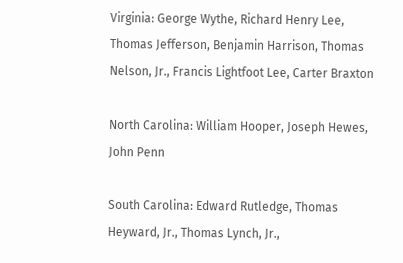Virginia: George Wythe, Richard Henry Lee, Thomas Jefferson, Benjamin Harrison, Thomas Nelson, Jr., Francis Lightfoot Lee, Carter Braxton

North Carolina: William Hooper, Joseph Hewes, John Penn

South Carolina: Edward Rutledge, Thomas Heyward, Jr., Thomas Lynch, Jr.,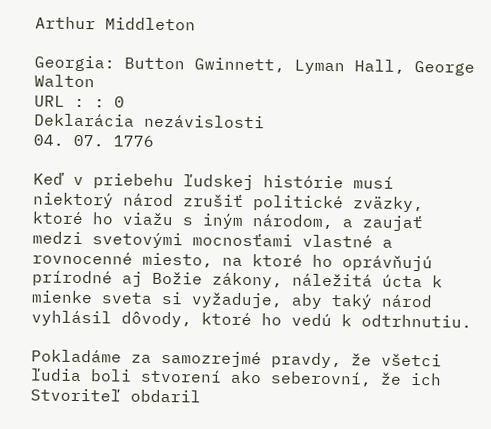Arthur Middleton

Georgia: Button Gwinnett, Lyman Hall, George Walton
URL : : 0
Deklarácia nezávislosti
04. 07. 1776

Keď v priebehu ľudskej histórie musí niektorý národ zrušiť politické zväzky, ktoré ho viažu s iným národom, a zaujať medzi svetovými mocnosťami vlastné a rovnocenné miesto, na ktoré ho oprávňujú prírodné aj Božie zákony, náležitá úcta k mienke sveta si vyžaduje, aby taký národ vyhlásil dôvody, ktoré ho vedú k odtrhnutiu.

Pokladáme za samozrejmé pravdy, že všetci ľudia boli stvorení ako seberovní, že ich Stvoriteľ obdaril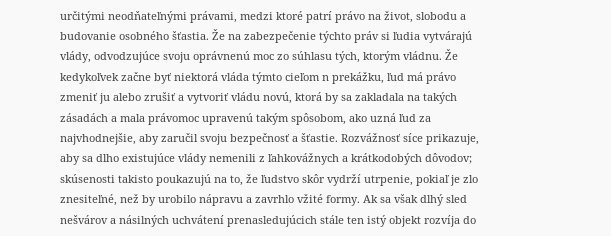určitými neodňateľnými právami, medzi ktoré patrí právo na život, slobodu a budovanie osobného šťastia. Že na zabezpečenie týchto práv si ľudia vytvárajú vlády, odvodzujúce svoju oprávnenú moc zo súhlasu tých, ktorým vládnu. Že kedykoľvek začne byť niektorá vláda týmto cieľom n prekážku, ľud má právo zmeniť ju alebo zrušiť a vytvoriť vládu novú, ktorá by sa zakladala na takých zásadách a mala právomoc upravenú takým spôsobom, ako uzná ľud za najvhodnejšie, aby zaručil svoju bezpečnosť a šťastie. Rozvážnosť síce prikazuje, aby sa dlho existujúce vlády nemenili z ľahkovážnych a krátkodobých dôvodov; skúsenosti takisto poukazujú na to, že ľudstvo skôr vydrží utrpenie, pokiaľ je zlo znesiteľné, než by urobilo nápravu a zavrhlo vžité formy. Ak sa však dlhý sled nešvárov a násilných uchvátení prenasledujúcich stále ten istý objekt rozvíja do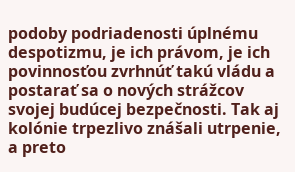podoby podriadenosti úplnému despotizmu, je ich právom, je ich povinnosťou zvrhnúť takú vládu a postarať sa o nových strážcov svojej budúcej bezpečnosti. Tak aj kolónie trpezlivo znášali utrpenie, a preto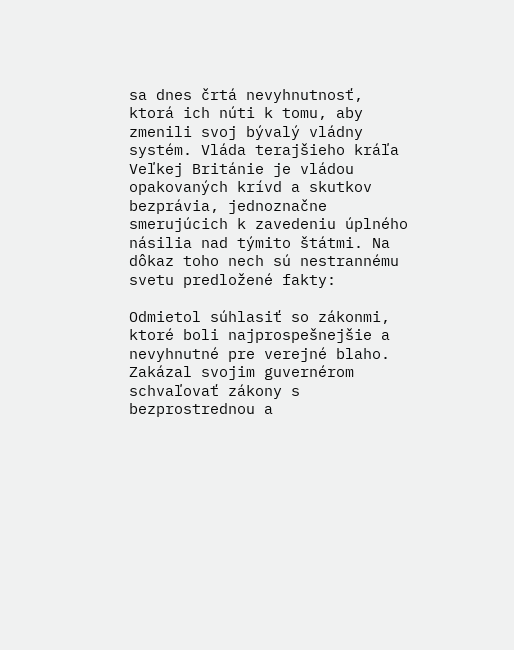sa dnes črtá nevyhnutnosť, ktorá ich núti k tomu, aby zmenili svoj bývalý vládny systém. Vláda terajšieho kráľa Veľkej Británie je vládou opakovaných krívd a skutkov bezprávia, jednoznačne smerujúcich k zavedeniu úplného násilia nad týmito štátmi. Na dôkaz toho nech sú nestrannému svetu predložené fakty:

Odmietol súhlasiť so zákonmi, ktoré boli najprospešnejšie a nevyhnutné pre verejné blaho.
Zakázal svojim guvernérom schvaľovať zákony s bezprostrednou a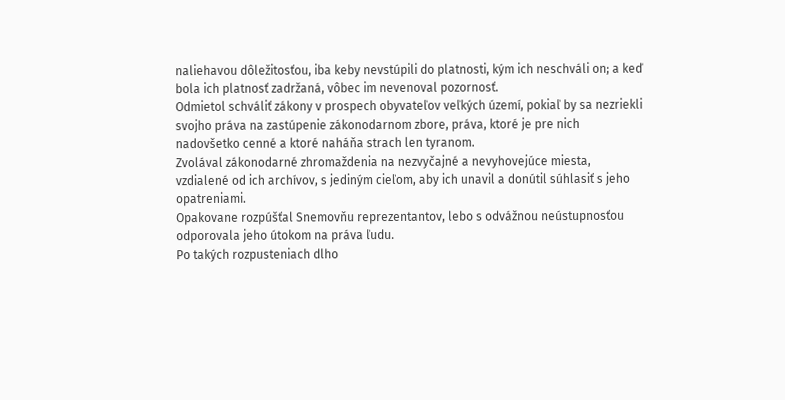naliehavou dôležitosťou, iba keby nevstúpili do platnosti, kým ich neschváli on; a keď bola ich platnosť zadržaná, vôbec im nevenoval pozornosť.
Odmietol schváliť zákony v prospech obyvateľov veľkých území, pokiaľ by sa nezriekli svojho práva na zastúpenie zákonodarnom zbore, práva, ktoré je pre nich nadovšetko cenné a ktoré naháňa strach len tyranom.
Zvolával zákonodarné zhromaždenia na nezvyčajné a nevyhovejúce miesta, vzdialené od ich archívov, s jediným cieľom, aby ich unavil a donútil súhlasiť s jeho opatreniami.
Opakovane rozpúšťal Snemovňu reprezentantov, lebo s odvážnou neústupnosťou odporovala jeho útokom na práva ľudu.
Po takých rozpusteniach dlho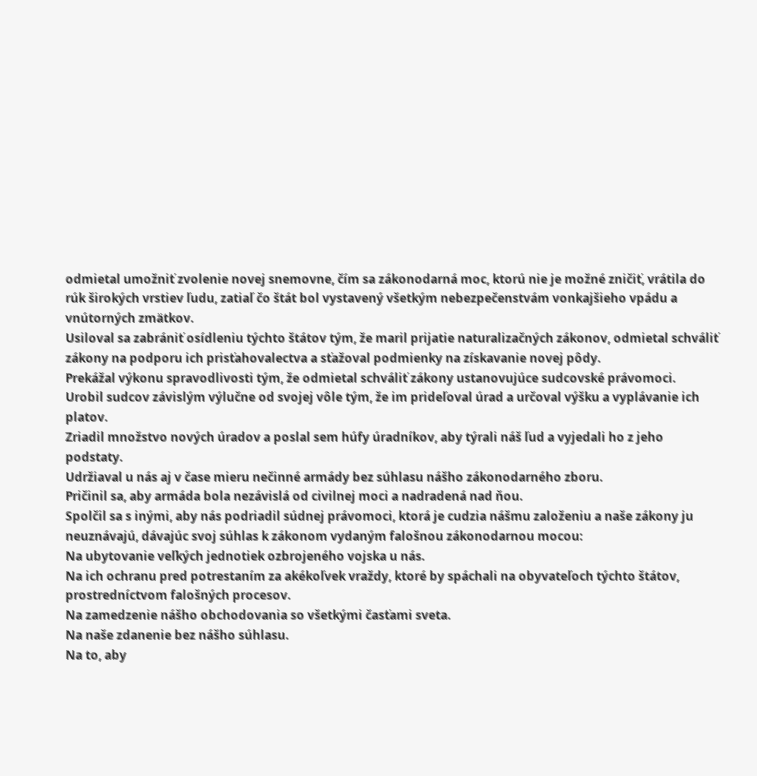odmietal umožniť zvolenie novej snemovne, čím sa zákonodarná moc, ktorú nie je možné zničiť, vrátila do rúk širokých vrstiev ľudu, zatiaľ čo štát bol vystavený všetkým nebezpečenstvám vonkajšieho vpádu a vnútorných zmätkov.
Usiloval sa zabrániť osídleniu týchto štátov tým, že maril prijatie naturalizačných zákonov, odmietal schváliť zákony na podporu ich prisťahovalectva a sťažoval podmienky na získavanie novej pôdy.
Prekážal výkonu spravodlivosti tým, že odmietal schváliť zákony ustanovujúce sudcovské právomoci.
Urobil sudcov závislým výlučne od svojej vôle tým, že im prideľoval úrad a určoval výšku a vyplávanie ich platov.
Zriadil množstvo nových úradov a poslal sem húfy úradníkov, aby týrali náš ľud a vyjedali ho z jeho podstaty.
Udržiaval u nás aj v čase mieru nečinné armády bez súhlasu nášho zákonodarného zboru.
Pričinil sa, aby armáda bola nezávislá od civilnej moci a nadradená nad ňou.
Spolčil sa s inými, aby nás podriadil súdnej právomoci, ktorá je cudzia nášmu založeniu a naše zákony ju neuznávajú, dávajúc svoj súhlas k zákonom vydaným falošnou zákonodarnou mocou:
Na ubytovanie veľkých jednotiek ozbrojeného vojska u nás.
Na ich ochranu pred potrestaním za akékoľvek vraždy, ktoré by spáchali na obyvateľoch týchto štátov, prostredníctvom falošných procesov.
Na zamedzenie nášho obchodovania so všetkými časťami sveta.
Na naše zdanenie bez nášho súhlasu.
Na to, aby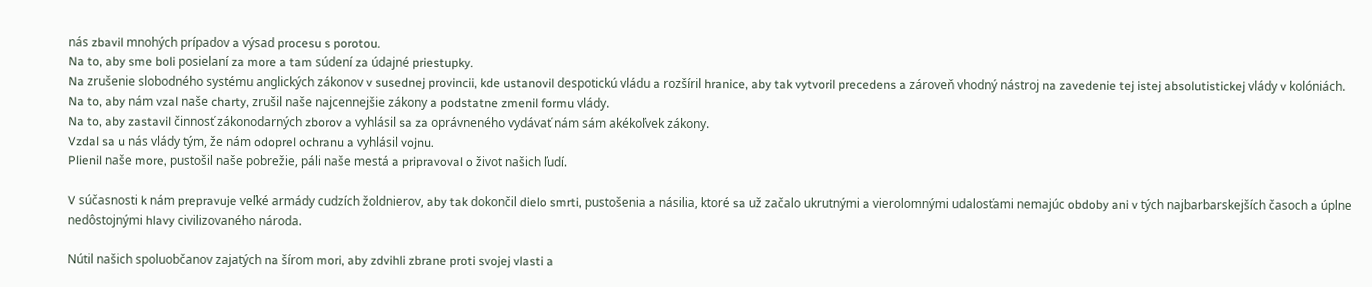nás zbavil mnohých prípadov a výsad procesu s porotou.
Na to, aby sme boli posielaní za more a tam súdení za údajné priestupky.
Na zrušenie slobodného systému anglických zákonov v susednej provincii, kde ustanovil despotickú vládu a rozšíril hranice, aby tak vytvoril precedens a zároveň vhodný nástroj na zavedenie tej istej absolutistickej vlády v kolóniách.
Na to, aby nám vzal naše charty, zrušil naše najcennejšie zákony a podstatne zmenil formu vlády.
Na to, aby zastavil činnosť zákonodarných zborov a vyhlásil sa za oprávneného vydávať nám sám akékoľvek zákony.
Vzdal sa u nás vlády tým, že nám odoprel ochranu a vyhlásil vojnu.
Plienil naše more, pustošil naše pobrežie, páli naše mestá a pripravoval o život našich ľudí.

V súčasnosti k nám prepravuje veľké armády cudzích žoldnierov, aby tak dokončil dielo smrti, pustošenia a násilia, ktoré sa už začalo ukrutnými a vierolomnými udalosťami nemajúc obdoby ani v tých najbarbarskejších časoch a úplne nedôstojnými hlavy civilizovaného národa.

Nútil našich spoluobčanov zajatých na šírom mori, aby zdvihli zbrane proti svojej vlasti a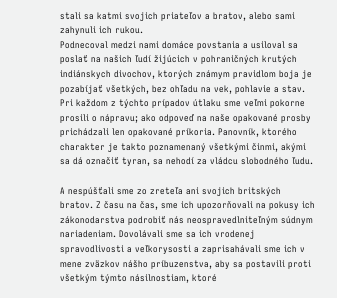stali sa katmi svojich priateľov a bratov, alebo sami zahynuli ich rukou.
Podnecoval medzi nami domáce povstania a usiloval sa poslať na našich ľudí žijúcich v pohraničných krutých indiánskych divochov, ktorých známym pravidlom boja je pozabíjať všetkých, bez ohľadu na vek, pohlavie a stav.
Pri každom z týchto prípadov útlaku sme veľmi pokorne prosili o nápravu; ako odpoveď na naše opakované prosby prichádzali len opakované príkoria. Panovník, ktorého charakter je takto poznamenaný všetkými činmi, akými sa dá označiť tyran, sa nehodí za vládcu slobodného ľudu.

A nespúšťali sme zo zreteľa ani svojich britských bratov. Z času na čas, sme ich upozorňovali na pokusy ich zákonodarstva podrobiť nás neospravedlniteľným súdnym nariadeniam. Dovolávali sme sa ich vrodenej spravodlivosti a veľkorysosti a zaprisahávali sme ich v mene zväzkov nášho príbuzenstva, aby sa postavili proti všetkým týmto násilnostiam, ktoré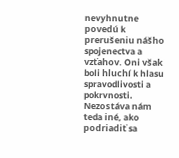nevyhnutne povedú k prerušeniu nášho spojenectva a vzťahov. Oni však boli hluchí k hlasu spravodlivosti a pokrvnosti. Nezostáva nám teda iné, ako podriadiť sa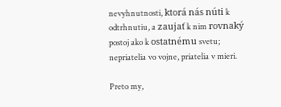nevyhnutnosti, ktorá nás núti k odtrhnutiu, a zaujať k nim rovnaký postoj ako k ostatnému svetu; nepriatelia vo vojne, priatelia v mieri.

Preto my,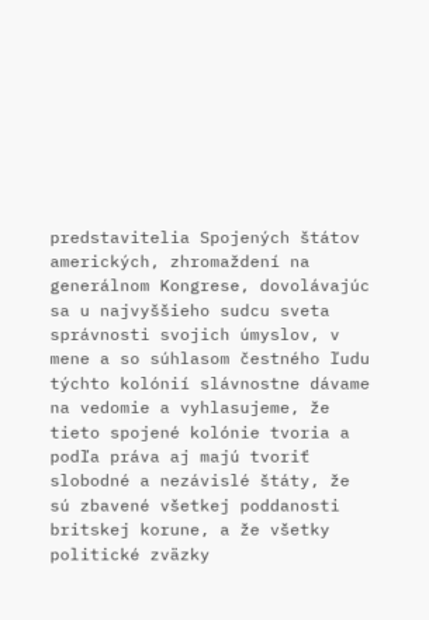predstavitelia Spojených štátov amerických, zhromaždení na generálnom Kongrese, dovolávajúc sa u najvyššieho sudcu sveta správnosti svojich úmyslov, v mene a so súhlasom čestného ľudu týchto kolónií slávnostne dávame na vedomie a vyhlasujeme, že tieto spojené kolónie tvoria a podľa práva aj majú tvoriť slobodné a nezávislé štáty, že sú zbavené všetkej poddanosti britskej korune, a že všetky politické zväzky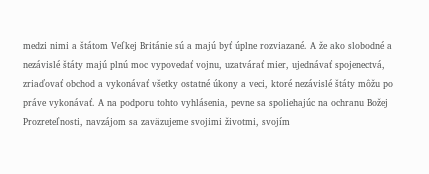medzi nimi a štátom Veľkej Británie sú a majú byť úplne rozviazané. A že ako slobodné a nezávislé štáty majú plnú moc vypovedať vojnu, uzatvárať mier, ujednávať spojenectvá, zriaďovať obchod a vykonávať všetky ostatné úkony a veci, ktoré nezávislé štáty môžu po práve vykonávať. A na podporu tohto vyhlásenia, pevne sa spoliehajúc na ochranu Božej Prozreteľnosti, navzájom sa zaväzujeme svojimi životmi, svojím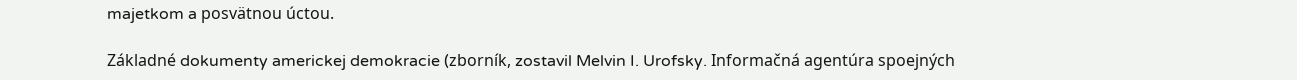majetkom a posvätnou úctou.

Základné dokumenty americkej demokracie (zborník, zostavil Melvin I. Urofsky. Informačná agentúra spoejných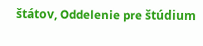štátov, Oddelenie pre štúdium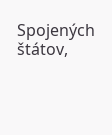Spojených štátov,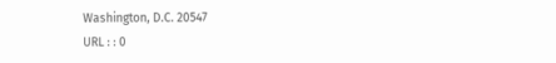Washington, D.C. 20547
URL : : 0